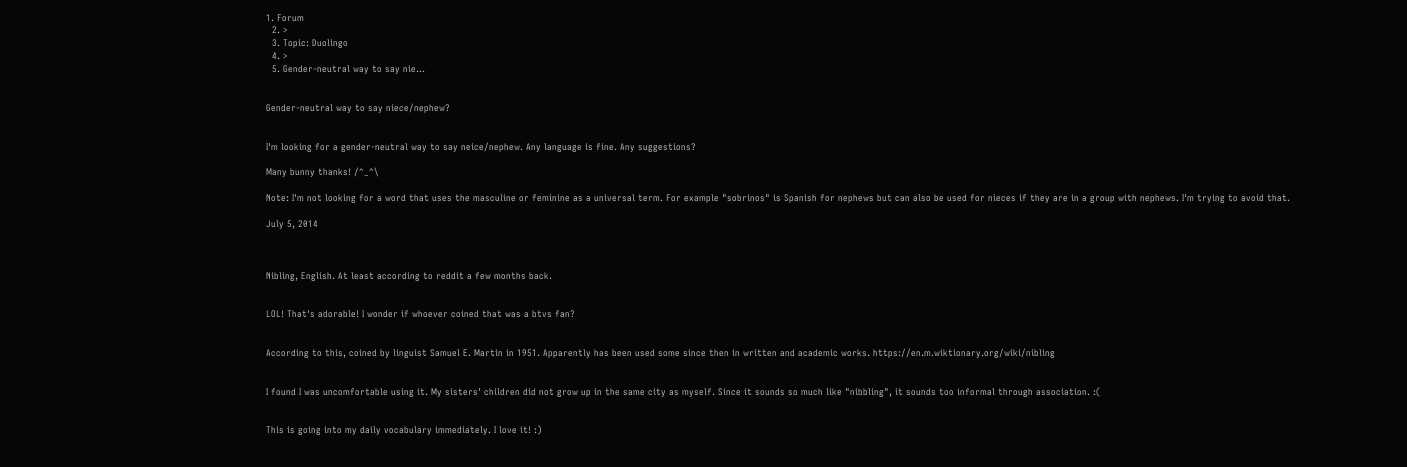1. Forum
  2. >
  3. Topic: Duolingo
  4. >
  5. Gender-neutral way to say nie…


Gender-neutral way to say niece/nephew?


I'm looking for a gender-neutral way to say neice/nephew. Any language is fine. Any suggestions?

Many bunny thanks! /^_^\

Note: I'm not looking for a word that uses the masculine or feminine as a universal term. For example "sobrinos" is Spanish for nephews but can also be used for nieces if they are in a group with nephews. I'm trying to avoid that.

July 5, 2014



Nibling, English. At least according to reddit a few months back.


LOL! That's adorable! I wonder if whoever coined that was a btvs fan?


According to this, coined by linguist Samuel E. Martin in 1951. Apparently has been used some since then in written and academic works. https://en.m.wiktionary.org/wiki/nibling


I found I was uncomfortable using it. My sisters' children did not grow up in the same city as myself. Since it sounds so much like "nibbling", it sounds too informal through association. :(


This is going into my daily vocabulary immediately. I love it! :)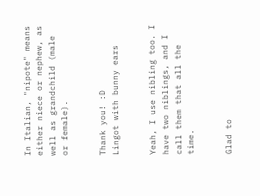In Italian, "nipote" means either niece or nephew, as well as grandchild (male or female).


Thank you! :D
Lingot with bunny ears


Yeah, I use nibling too. I have two niblings, and I call them that all the time.


Glad to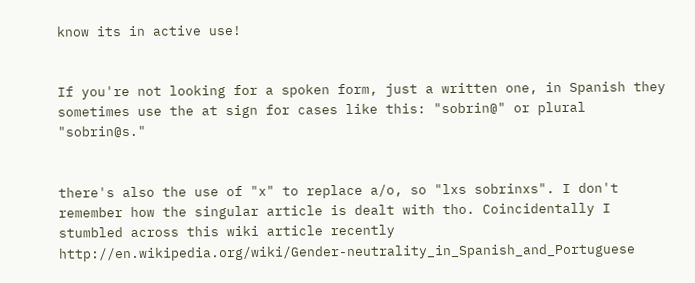know its in active use!


If you're not looking for a spoken form, just a written one, in Spanish they sometimes use the at sign for cases like this: "sobrin@" or plural "sobrin@s."


there's also the use of "x" to replace a/o, so "lxs sobrinxs". I don't remember how the singular article is dealt with tho. Coincidentally I stumbled across this wiki article recently http://en.wikipedia.org/wiki/Gender-neutrality_in_Spanish_and_Portuguese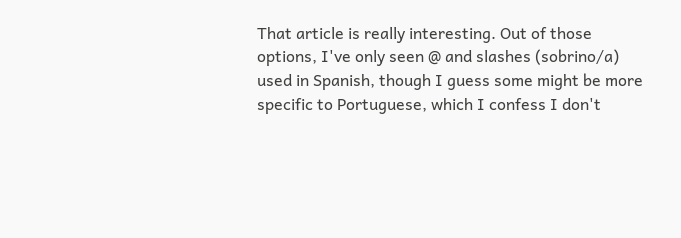That article is really interesting. Out of those options, I've only seen @ and slashes (sobrino/a) used in Spanish, though I guess some might be more specific to Portuguese, which I confess I don't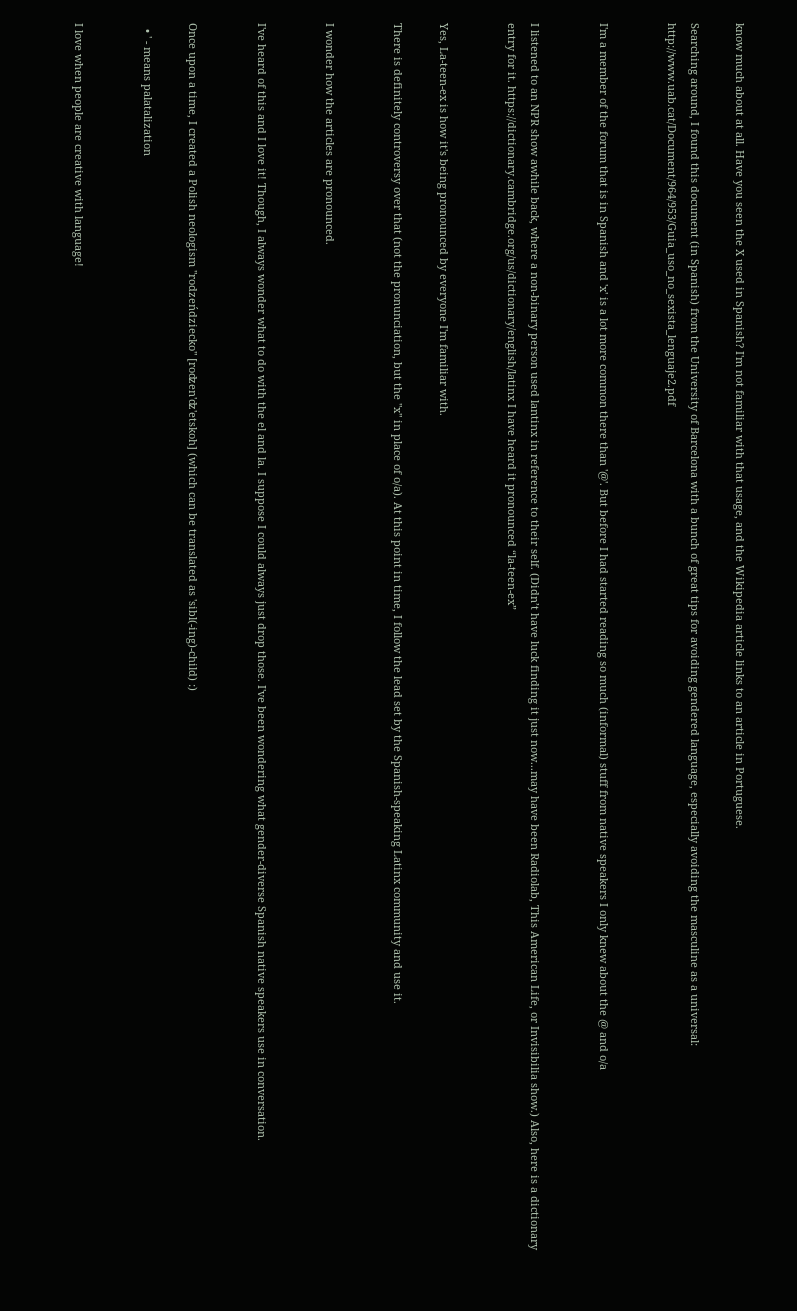know much about at all. Have you seen the X used in Spanish? I'm not familiar with that usage, and the Wikipedia article links to an article in Portuguese.

Searching around, I found this document (in Spanish) from the University of Barcelona with a bunch of great tips for avoiding gendered language, especially avoiding the masculine as a universal: http://www.uab.cat/Document/964/953/Guia_uso_no_sexista_lenguaje2.pdf


I'm a member of the forum that is in Spanish and 'x' is a lot more common there than '@'. But before I had started reading so much (informal) stuff from native speakers I only knew about the @ and o/a


I listened to an NPR show awhile back, where a non-binary person used lantinx in reference to their self. (Didn’t have luck finding it just now...may have been Radiolab, This American Life, or Invisibilia show.) Also, here is a dictionary entry for it. https://dictionary.cambridge.org/us/dictionary/english/latinx I have heard it pronounced “la-teen-ex”


Yes, La-teen-ex is how it's being pronounced by everyone I'm familiar with.

There is definitely controversy over that (not the pronunciation, but the "x" in place of o/a). At this point in time, I follow the lead set by the Spanish-speaking Latinx community and use it.


I wonder how the articles are pronounced.


I've heard of this and I love it! Though, I always wonder what to do with the el and la. I suppose I could always just drop those. I've been wondering what gender-diverse Spanish native speakers use in conversation.


Once upon a time, I created a Polish neologism "rodzeńdziecko" [roʣen'ʣ'etskoh] (which can be translated as 'sibl(-ing)-child) :)

  • ' - means palatalization


I love when people are creative with language!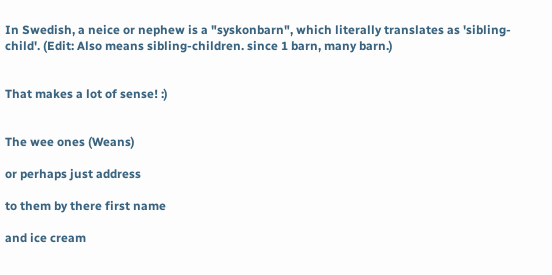In Swedish, a neice or nephew is a "syskonbarn", which literally translates as 'sibling-child'. (Edit: Also means sibling-children. since 1 barn, many barn.)


That makes a lot of sense! :)


The wee ones (Weans)

or perhaps just address

to them by there first name

and ice cream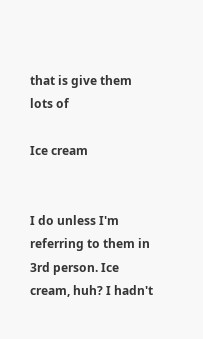that is give them lots of

Ice cream


I do unless I'm referring to them in 3rd person. Ice cream, huh? I hadn't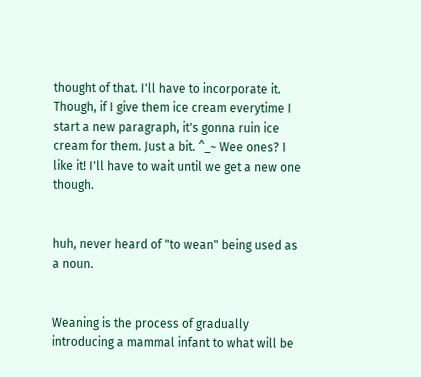thought of that. I'll have to incorporate it. Though, if I give them ice cream everytime I start a new paragraph, it's gonna ruin ice cream for them. Just a bit. ^_~ Wee ones? I like it! I'll have to wait until we get a new one though.


huh, never heard of "to wean" being used as a noun.


Weaning is the process of gradually introducing a mammal infant to what will be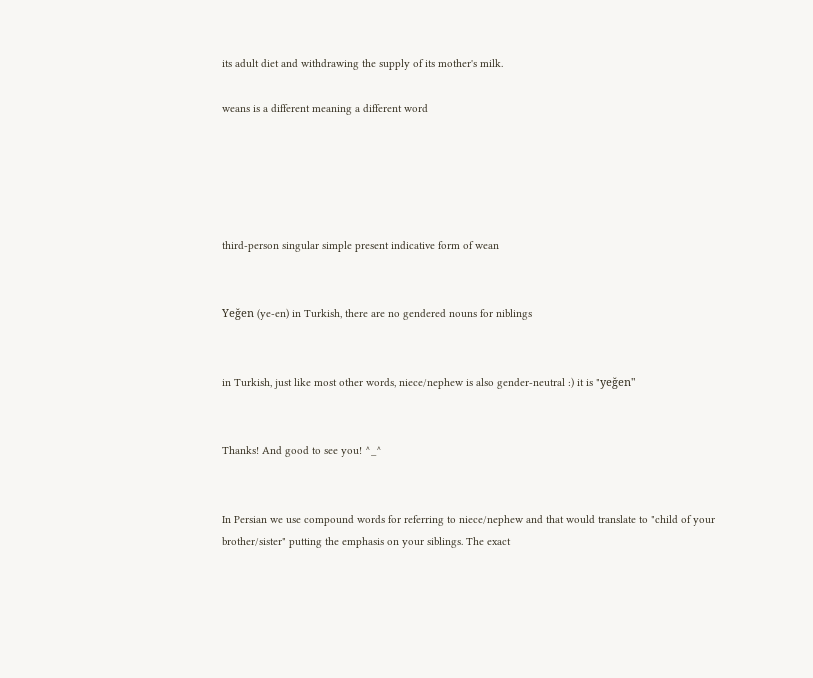its adult diet and withdrawing the supply of its mother's milk.

weans is a different meaning a different word





third-person singular simple present indicative form of wean


Yeğen (ye-en) in Turkish, there are no gendered nouns for niblings


in Turkish, just like most other words, niece/nephew is also gender-neutral :) it is "yeğen"


Thanks! And good to see you! ^_^


In Persian we use compound words for referring to niece/nephew and that would translate to "child of your brother/sister" putting the emphasis on your siblings. The exact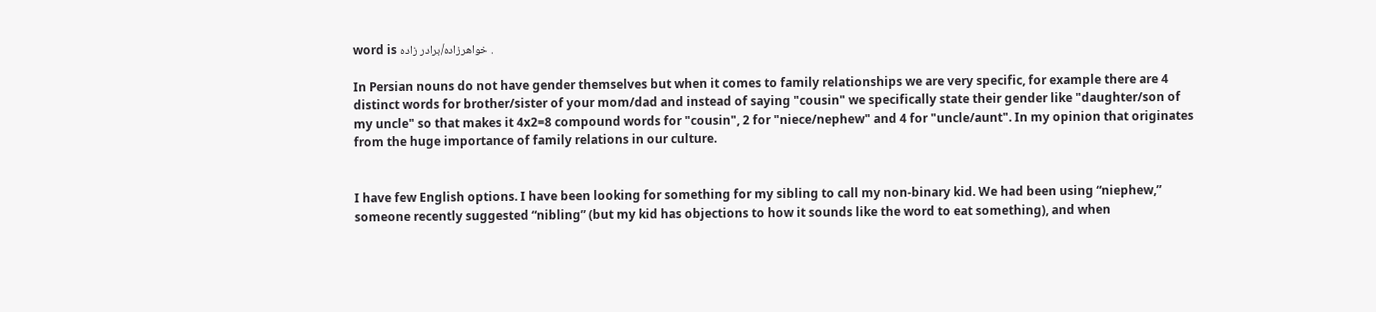word is خواهرزاده/برادر زاده .

In Persian nouns do not have gender themselves but when it comes to family relationships we are very specific, for example there are 4 distinct words for brother/sister of your mom/dad and instead of saying "cousin" we specifically state their gender like "daughter/son of my uncle" so that makes it 4x2=8 compound words for "cousin", 2 for "niece/nephew" and 4 for "uncle/aunt". In my opinion that originates from the huge importance of family relations in our culture.


I have few English options. I have been looking for something for my sibling to call my non-binary kid. We had been using “niephew,” someone recently suggested “nibling” (but my kid has objections to how it sounds like the word to eat something), and when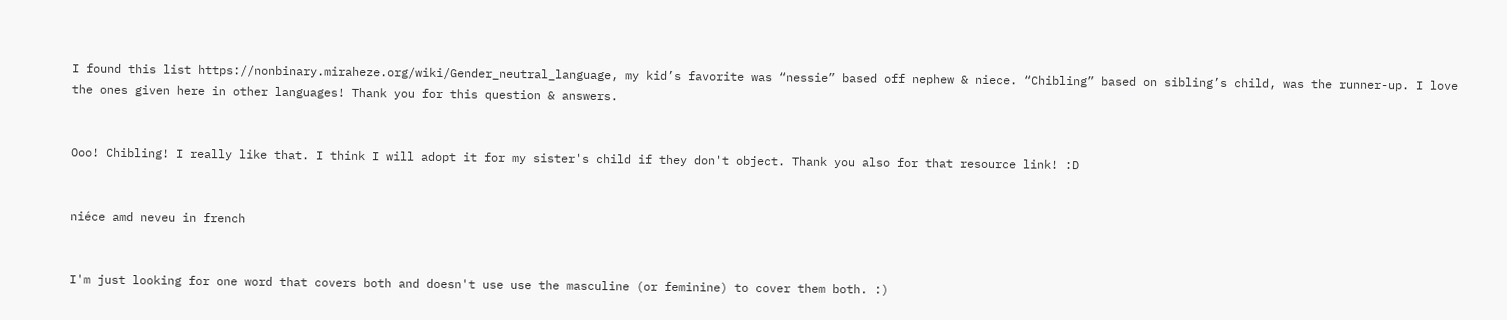I found this list https://nonbinary.miraheze.org/wiki/Gender_neutral_language, my kid’s favorite was “nessie” based off nephew & niece. “Chibling” based on sibling’s child, was the runner-up. I love the ones given here in other languages! Thank you for this question & answers.


Ooo! Chibling! I really like that. I think I will adopt it for my sister's child if they don't object. Thank you also for that resource link! :D


niéce amd neveu in french


I'm just looking for one word that covers both and doesn't use use the masculine (or feminine) to cover them both. :)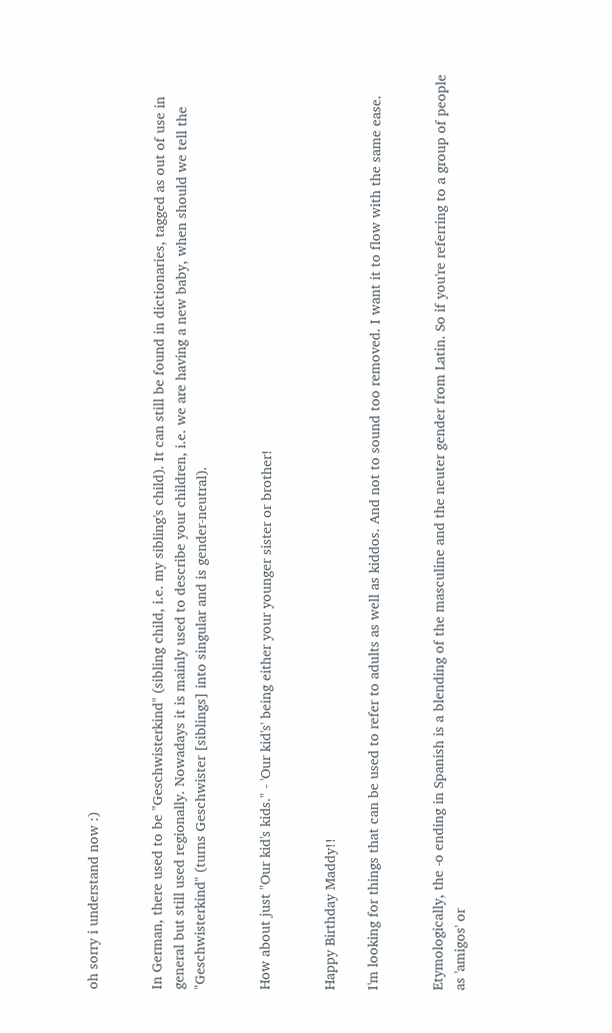oh sorry i understand now :)


In German, there used to be "Geschwisterkind" (sibling child, i.e. my sibling's child). It can still be found in dictionaries, tagged as out of use in general but still used regionally. Nowadays it is mainly used to describe your children, i.e. we are having a new baby, when should we tell the "Geschwisterkind" (turns Geschwister [siblings] into singular and is gender-neutral).


How about just "Our kid's kids." - 'Our kid's' being either your younger sister or brother!


Happy Birthday Maddy!!

I'm looking for things that can be used to refer to adults as well as kiddos. And not to sound too removed. I want it to flow with the same ease.


Etymologically, the -o ending in Spanish is a blending of the masculine and the neuter gender from Latin. So if you're referring to a group of people as 'amigos' or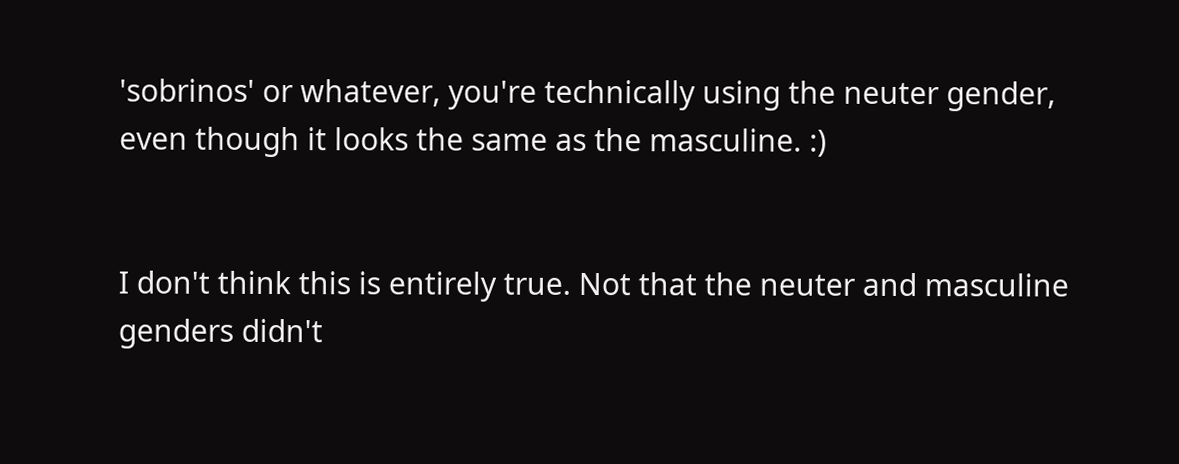'sobrinos' or whatever, you're technically using the neuter gender, even though it looks the same as the masculine. :)


I don't think this is entirely true. Not that the neuter and masculine genders didn't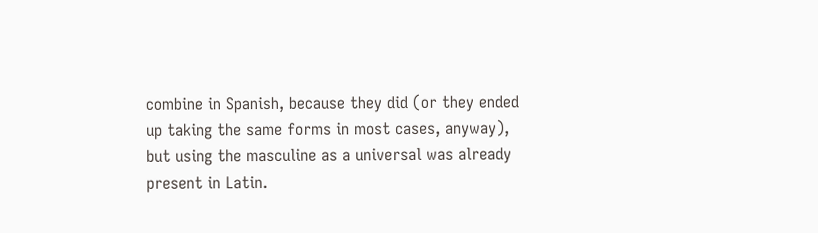combine in Spanish, because they did (or they ended up taking the same forms in most cases, anyway), but using the masculine as a universal was already present in Latin.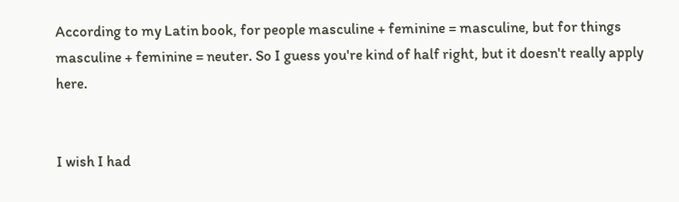According to my Latin book, for people masculine + feminine = masculine, but for things masculine + feminine = neuter. So I guess you're kind of half right, but it doesn't really apply here.


I wish I had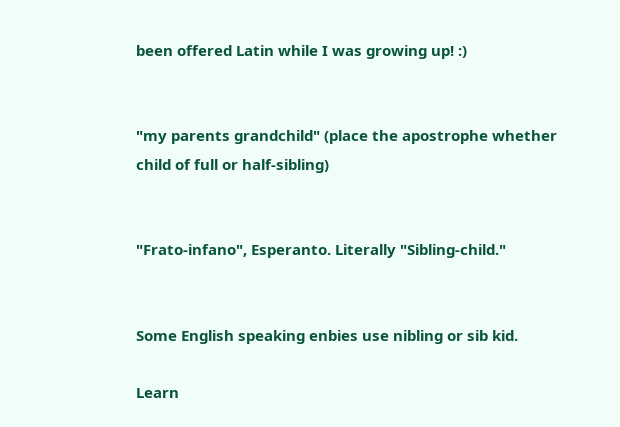been offered Latin while I was growing up! :)


"my parents grandchild" (place the apostrophe whether child of full or half-sibling)


"Frato-infano", Esperanto. Literally "Sibling-child."


Some English speaking enbies use nibling or sib kid.

Learn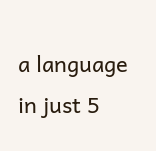a language in just 5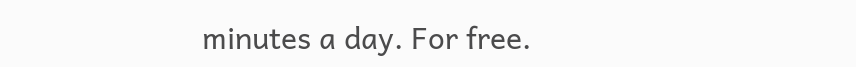minutes a day. For free.